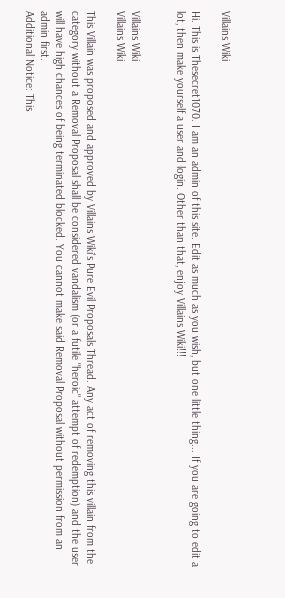Villains Wiki

Hi. This is Thesecret1070. I am an admin of this site. Edit as much as you wish, but one little thing... If you are going to edit a lot, then make yourself a user and login. Other than that, enjoy Villains Wiki!!!


Villains Wiki
Villains Wiki

This Villain was proposed and approved by Villains Wiki's Pure Evil Proposals Thread. Any act of removing this villain from the category without a Removal Proposal shall be considered vandalism (or a futile "heroic" attempt of redemption) and the user will have high chances of being terminated blocked. You cannot make said Removal Proposal without permission from an admin first.
Additional Notice: This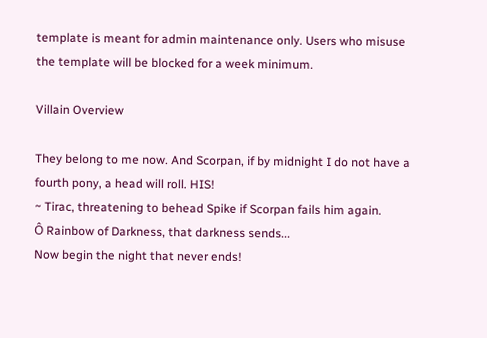template is meant for admin maintenance only. Users who misuse the template will be blocked for a week minimum.

Villain Overview

They belong to me now. And Scorpan, if by midnight I do not have a fourth pony, a head will roll. HIS!
~ Tirac, threatening to behead Spike if Scorpan fails him again.
Ô Rainbow of Darkness, that darkness sends...
Now begin the night that never ends!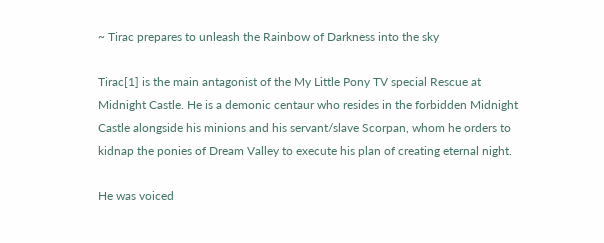~ Tirac prepares to unleash the Rainbow of Darkness into the sky

Tirac[1] is the main antagonist of the My Little Pony TV special Rescue at Midnight Castle. He is a demonic centaur who resides in the forbidden Midnight Castle alongside his minions and his servant/slave Scorpan, whom he orders to kidnap the ponies of Dream Valley to execute his plan of creating eternal night.

He was voiced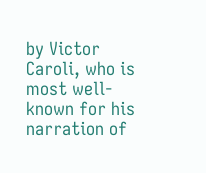by Victor Caroli, who is most well-known for his narration of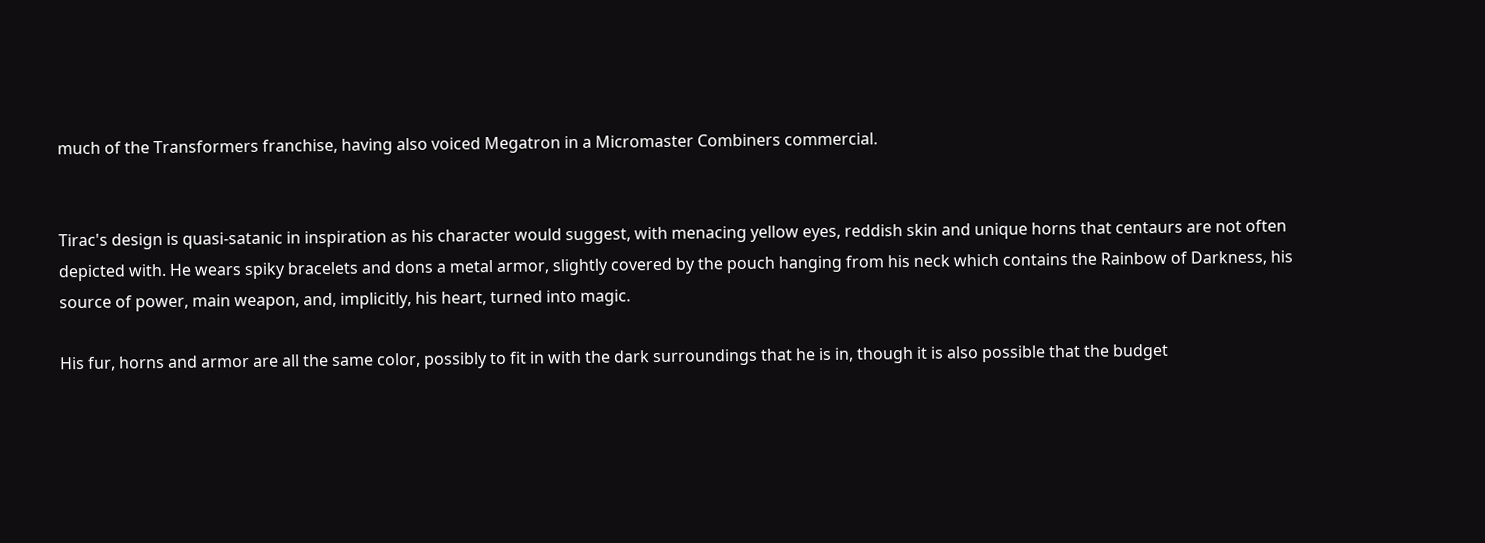much of the Transformers franchise, having also voiced Megatron in a Micromaster Combiners commercial.


Tirac's design is quasi-satanic in inspiration as his character would suggest, with menacing yellow eyes, reddish skin and unique horns that centaurs are not often depicted with. He wears spiky bracelets and dons a metal armor, slightly covered by the pouch hanging from his neck which contains the Rainbow of Darkness, his source of power, main weapon, and, implicitly, his heart, turned into magic.

His fur, horns and armor are all the same color, possibly to fit in with the dark surroundings that he is in, though it is also possible that the budget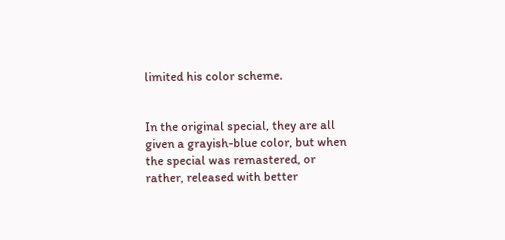limited his color scheme.


In the original special, they are all given a grayish-blue color, but when the special was remastered, or rather, released with better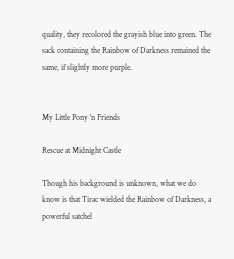quality, they recolored the grayish blue into green. The sack containing the Rainbow of Darkness remained the same, if slightly more purple.


My Little Pony 'n Friends

Rescue at Midnight Castle

Though his background is unknown, what we do know is that Tirac wielded the Rainbow of Darkness, a powerful satchel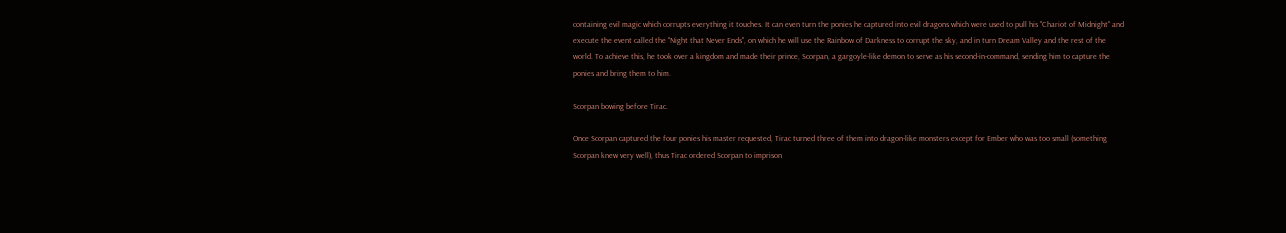containing evil magic which corrupts everything it touches. It can even turn the ponies he captured into evil dragons which were used to pull his "Chariot of Midnight" and execute the event called the "Night that Never Ends", on which he will use the Rainbow of Darkness to corrupt the sky, and in turn Dream Valley and the rest of the world. To achieve this, he took over a kingdom and made their prince, Scorpan, a gargoyle-like demon to serve as his second-in-command, sending him to capture the ponies and bring them to him.

Scorpan bowing before Tirac.

Once Scorpan captured the four ponies his master requested, Tirac turned three of them into dragon-like monsters except for Ember who was too small (something Scorpan knew very well), thus Tirac ordered Scorpan to imprison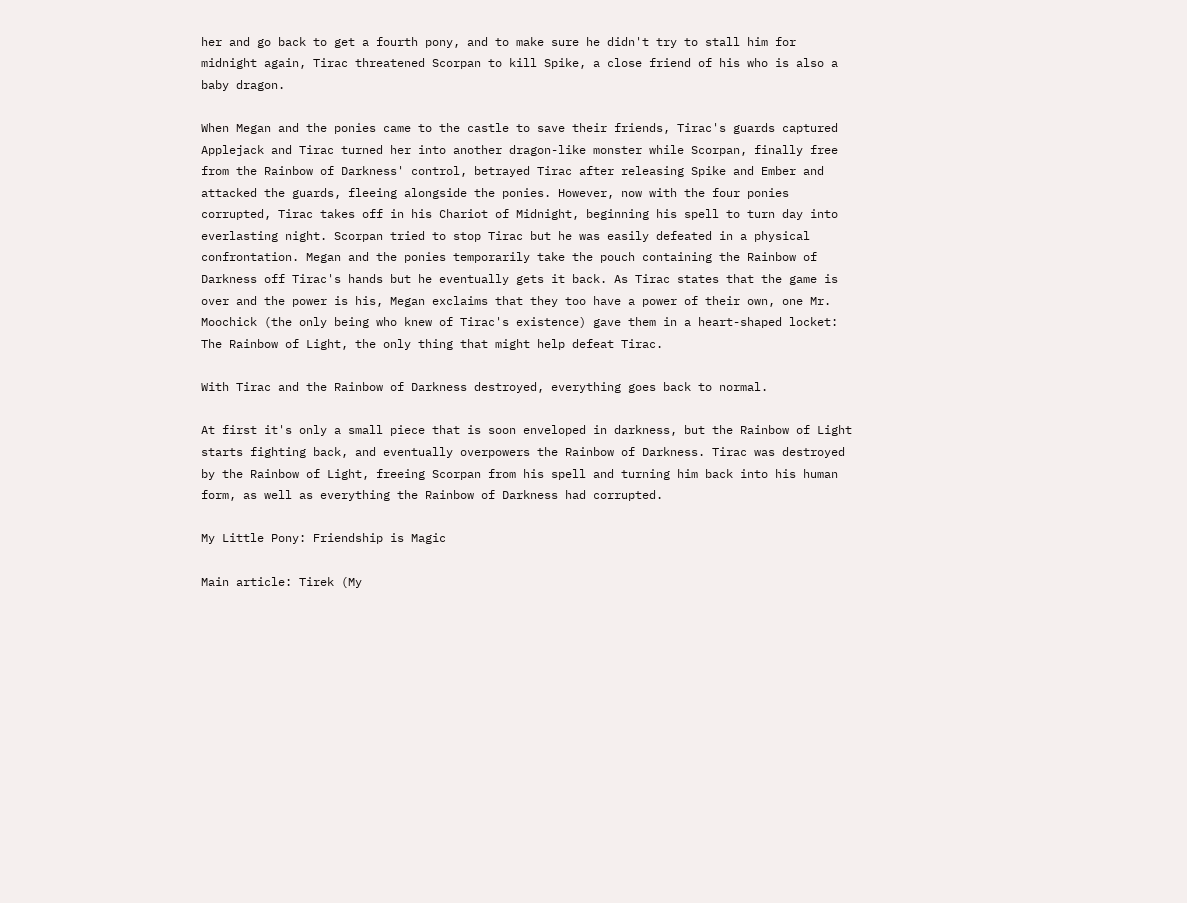her and go back to get a fourth pony, and to make sure he didn't try to stall him for midnight again, Tirac threatened Scorpan to kill Spike, a close friend of his who is also a baby dragon.

When Megan and the ponies came to the castle to save their friends, Tirac's guards captured Applejack and Tirac turned her into another dragon-like monster while Scorpan, finally free from the Rainbow of Darkness' control, betrayed Tirac after releasing Spike and Ember and attacked the guards, fleeing alongside the ponies. However, now with the four ponies corrupted, Tirac takes off in his Chariot of Midnight, beginning his spell to turn day into everlasting night. Scorpan tried to stop Tirac but he was easily defeated in a physical confrontation. Megan and the ponies temporarily take the pouch containing the Rainbow of Darkness off Tirac's hands but he eventually gets it back. As Tirac states that the game is over and the power is his, Megan exclaims that they too have a power of their own, one Mr. Moochick (the only being who knew of Tirac's existence) gave them in a heart-shaped locket: The Rainbow of Light, the only thing that might help defeat Tirac.

With Tirac and the Rainbow of Darkness destroyed, everything goes back to normal.

At first it's only a small piece that is soon enveloped in darkness, but the Rainbow of Light starts fighting back, and eventually overpowers the Rainbow of Darkness. Tirac was destroyed by the Rainbow of Light, freeing Scorpan from his spell and turning him back into his human form, as well as everything the Rainbow of Darkness had corrupted.

My Little Pony: Friendship is Magic

Main article: Tirek (My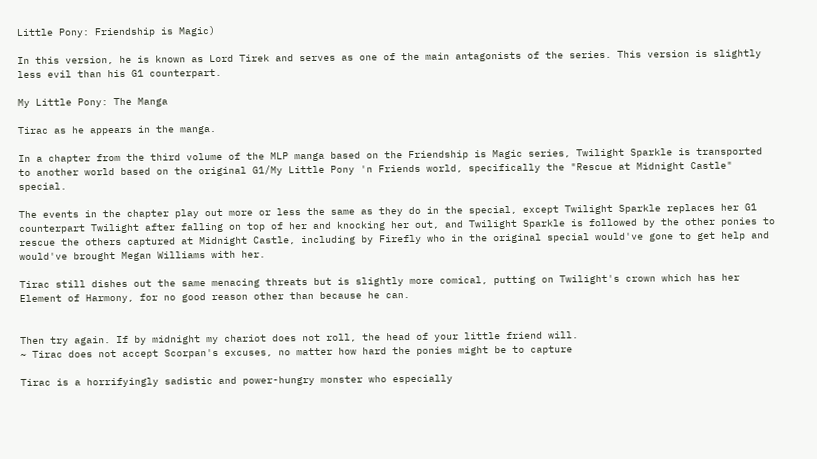Little Pony: Friendship is Magic)

In this version, he is known as Lord Tirek and serves as one of the main antagonists of the series. This version is slightly less evil than his G1 counterpart.

My Little Pony: The Manga

Tirac as he appears in the manga.

In a chapter from the third volume of the MLP manga based on the Friendship is Magic series, Twilight Sparkle is transported to another world based on the original G1/My Little Pony 'n Friends world, specifically the "Rescue at Midnight Castle" special.

The events in the chapter play out more or less the same as they do in the special, except Twilight Sparkle replaces her G1 counterpart Twilight after falling on top of her and knocking her out, and Twilight Sparkle is followed by the other ponies to rescue the others captured at Midnight Castle, including by Firefly who in the original special would've gone to get help and would've brought Megan Williams with her.

Tirac still dishes out the same menacing threats but is slightly more comical, putting on Twilight's crown which has her Element of Harmony, for no good reason other than because he can.


Then try again. If by midnight my chariot does not roll, the head of your little friend will.
~ Tirac does not accept Scorpan's excuses, no matter how hard the ponies might be to capture

Tirac is a horrifyingly sadistic and power-hungry monster who especially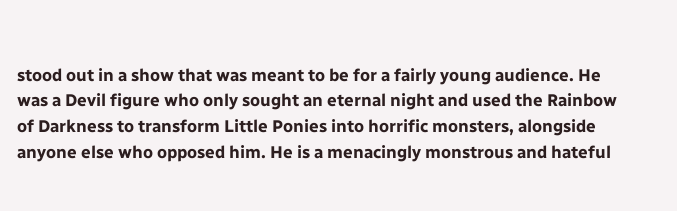stood out in a show that was meant to be for a fairly young audience. He was a Devil figure who only sought an eternal night and used the Rainbow of Darkness to transform Little Ponies into horrific monsters, alongside anyone else who opposed him. He is a menacingly monstrous and hateful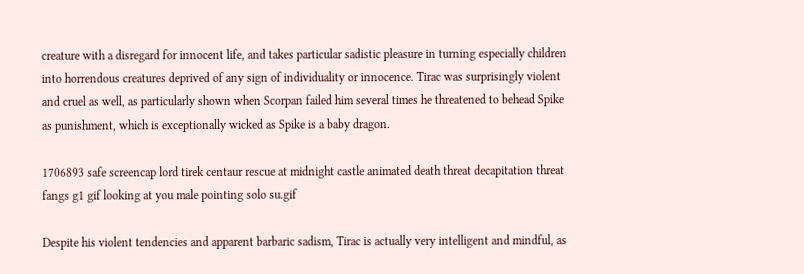creature with a disregard for innocent life, and takes particular sadistic pleasure in turning especially children into horrendous creatures deprived of any sign of individuality or innocence. Tirac was surprisingly violent and cruel as well, as particularly shown when Scorpan failed him several times he threatened to behead Spike as punishment, which is exceptionally wicked as Spike is a baby dragon.

1706893 safe screencap lord tirek centaur rescue at midnight castle animated death threat decapitation threat fangs g1 gif looking at you male pointing solo su.gif

Despite his violent tendencies and apparent barbaric sadism, Tirac is actually very intelligent and mindful, as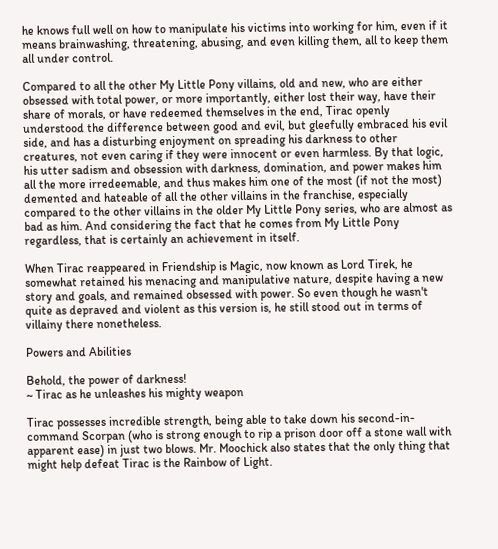he knows full well on how to manipulate his victims into working for him, even if it means brainwashing, threatening, abusing, and even killing them, all to keep them all under control.

Compared to all the other My Little Pony villains, old and new, who are either obsessed with total power, or more importantly, either lost their way, have their share of morals, or have redeemed themselves in the end, Tirac openly understood the difference between good and evil, but gleefully embraced his evil side, and has a disturbing enjoyment on spreading his darkness to other creatures, not even caring if they were innocent or even harmless. By that logic, his utter sadism and obsession with darkness, domination, and power makes him all the more irredeemable, and thus makes him one of the most (if not the most) demented and hateable of all the other villains in the franchise, especially compared to the other villains in the older My Little Pony series, who are almost as bad as him. And considering the fact that he comes from My Little Pony regardless, that is certainly an achievement in itself.

When Tirac reappeared in Friendship is Magic, now known as Lord Tirek, he somewhat retained his menacing and manipulative nature, despite having a new story and goals, and remained obsessed with power. So even though he wasn't quite as depraved and violent as this version is, he still stood out in terms of villainy there nonetheless.

Powers and Abilities

Behold, the power of darkness!
~ Tirac as he unleashes his mighty weapon

Tirac possesses incredible strength, being able to take down his second-in-command Scorpan (who is strong enough to rip a prison door off a stone wall with apparent ease) in just two blows. Mr. Moochick also states that the only thing that might help defeat Tirac is the Rainbow of Light.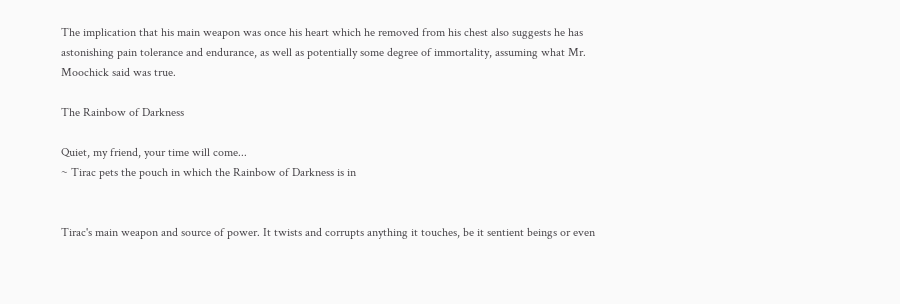The implication that his main weapon was once his heart which he removed from his chest also suggests he has astonishing pain tolerance and endurance, as well as potentially some degree of immortality, assuming what Mr. Moochick said was true.

The Rainbow of Darkness

Quiet, my friend, your time will come...
~ Tirac pets the pouch in which the Rainbow of Darkness is in


Tirac's main weapon and source of power. It twists and corrupts anything it touches, be it sentient beings or even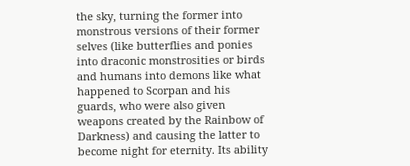the sky, turning the former into monstrous versions of their former selves (like butterflies and ponies into draconic monstrosities or birds and humans into demons like what happened to Scorpan and his guards, who were also given weapons created by the Rainbow of Darkness) and causing the latter to become night for eternity. Its ability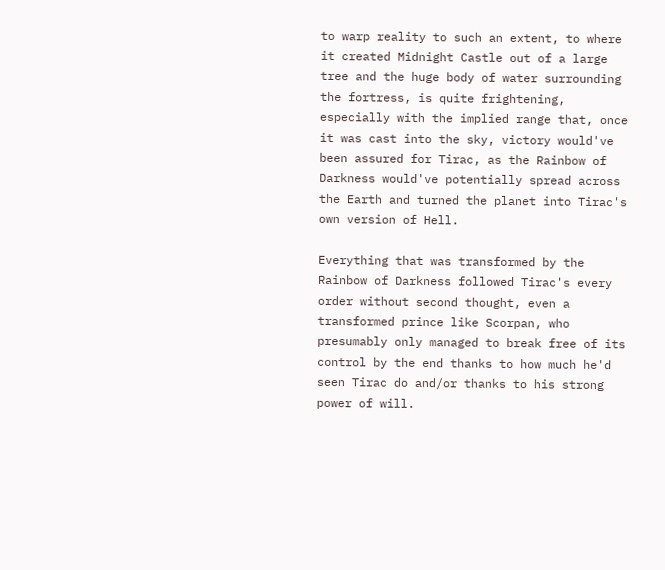to warp reality to such an extent, to where it created Midnight Castle out of a large tree and the huge body of water surrounding the fortress, is quite frightening, especially with the implied range that, once it was cast into the sky, victory would've been assured for Tirac, as the Rainbow of Darkness would've potentially spread across the Earth and turned the planet into Tirac's own version of Hell.

Everything that was transformed by the Rainbow of Darkness followed Tirac's every order without second thought, even a transformed prince like Scorpan, who presumably only managed to break free of its control by the end thanks to how much he'd seen Tirac do and/or thanks to his strong power of will.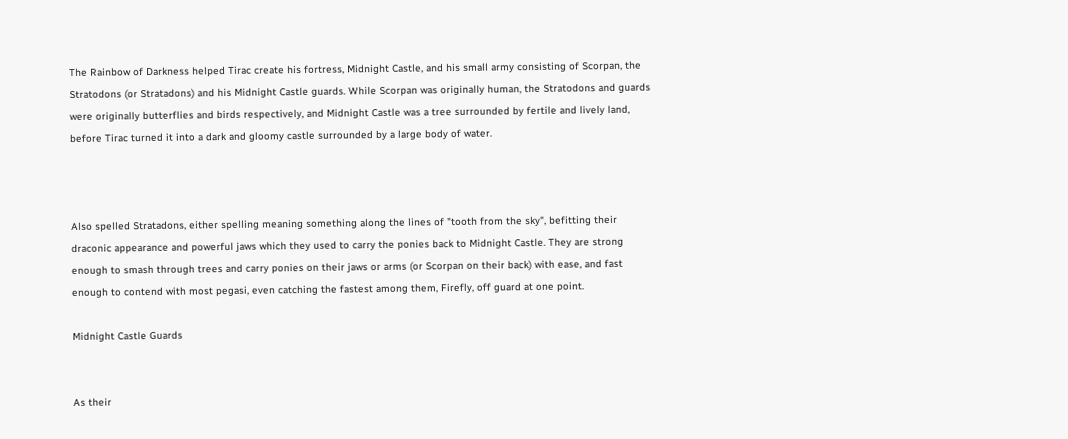The Rainbow of Darkness helped Tirac create his fortress, Midnight Castle, and his small army consisting of Scorpan, the Stratodons (or Stratadons) and his Midnight Castle guards. While Scorpan was originally human, the Stratodons and guards were originally butterflies and birds respectively, and Midnight Castle was a tree surrounded by fertile and lively land, before Tirac turned it into a dark and gloomy castle surrounded by a large body of water.



Also spelled Stratadons, either spelling meaning something along the lines of "tooth from the sky", befitting their draconic appearance and powerful jaws which they used to carry the ponies back to Midnight Castle. They are strong enough to smash through trees and carry ponies on their jaws or arms (or Scorpan on their back) with ease, and fast enough to contend with most pegasi, even catching the fastest among them, Firefly, off guard at one point.

Midnight Castle Guards


As their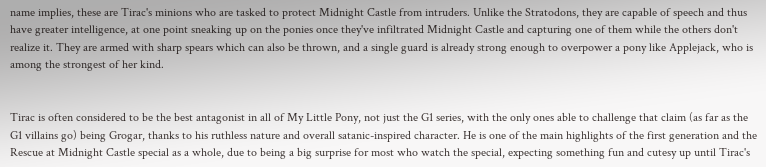name implies, these are Tirac's minions who are tasked to protect Midnight Castle from intruders. Unlike the Stratodons, they are capable of speech and thus have greater intelligence, at one point sneaking up on the ponies once they've infiltrated Midnight Castle and capturing one of them while the others don't realize it. They are armed with sharp spears which can also be thrown, and a single guard is already strong enough to overpower a pony like Applejack, who is among the strongest of her kind.


Tirac is often considered to be the best antagonist in all of My Little Pony, not just the G1 series, with the only ones able to challenge that claim (as far as the G1 villains go) being Grogar, thanks to his ruthless nature and overall satanic-inspired character. He is one of the main highlights of the first generation and the Rescue at Midnight Castle special as a whole, due to being a big surprise for most who watch the special, expecting something fun and cutesy up until Tirac's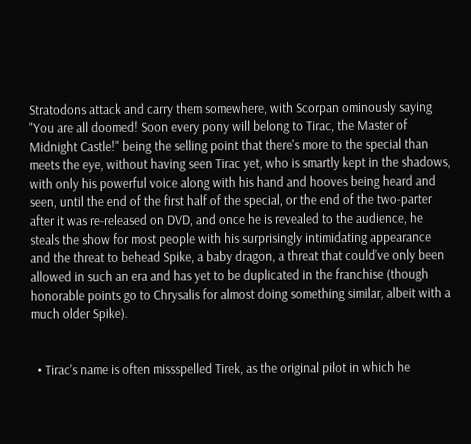Stratodons attack and carry them somewhere, with Scorpan ominously saying "You are all doomed! Soon every pony will belong to Tirac, the Master of Midnight Castle!" being the selling point that there's more to the special than meets the eye, without having seen Tirac yet, who is smartly kept in the shadows, with only his powerful voice along with his hand and hooves being heard and seen, until the end of the first half of the special, or the end of the two-parter after it was re-released on DVD, and once he is revealed to the audience, he steals the show for most people with his surprisingly intimidating appearance and the threat to behead Spike, a baby dragon, a threat that could've only been allowed in such an era and has yet to be duplicated in the franchise (though honorable points go to Chrysalis for almost doing something similar, albeit with a much older Spike).


  • Tirac's name is often missspelled Tirek, as the original pilot in which he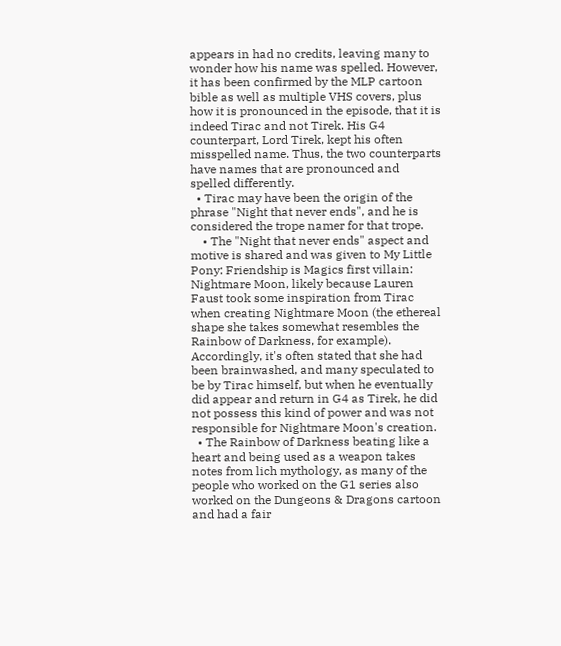appears in had no credits, leaving many to wonder how his name was spelled. However, it has been confirmed by the MLP cartoon bible as well as multiple VHS covers, plus how it is pronounced in the episode, that it is indeed Tirac and not Tirek. His G4 counterpart, Lord Tirek, kept his often misspelled name. Thus, the two counterparts have names that are pronounced and spelled differently.
  • Tirac may have been the origin of the phrase "Night that never ends", and he is considered the trope namer for that trope.
    • The "Night that never ends" aspect and motive is shared and was given to My Little Pony: Friendship is Magics first villain: Nightmare Moon, likely because Lauren Faust took some inspiration from Tirac when creating Nightmare Moon (the ethereal shape she takes somewhat resembles the Rainbow of Darkness, for example). Accordingly, it's often stated that she had been brainwashed, and many speculated to be by Tirac himself, but when he eventually did appear and return in G4 as Tirek, he did not possess this kind of power and was not responsible for Nightmare Moon's creation.
  • The Rainbow of Darkness beating like a heart and being used as a weapon takes notes from lich mythology, as many of the people who worked on the G1 series also worked on the Dungeons & Dragons cartoon and had a fair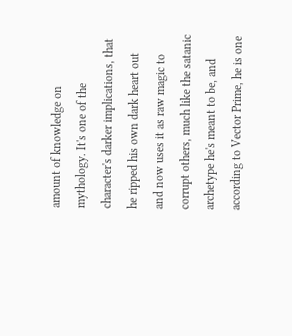amount of knowledge on mythology. It's one of the character's darker implications, that he ripped his own dark heart out and now uses it as raw magic to corrupt others, much like the satanic archetype he's meant to be, and according to Vector Prime, he is one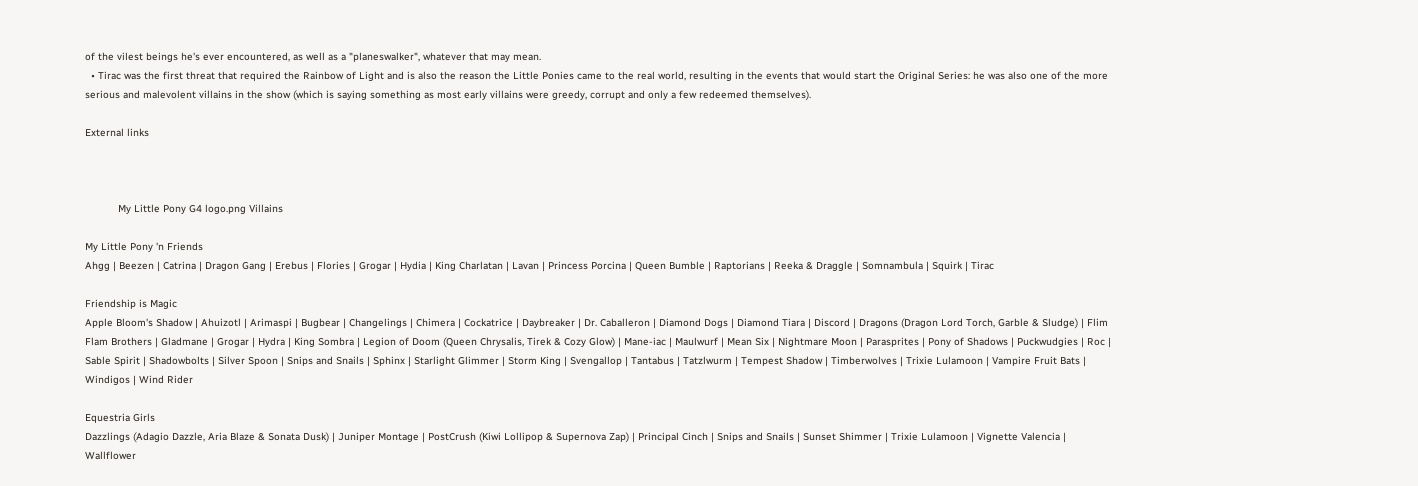of the vilest beings he's ever encountered, as well as a "planeswalker", whatever that may mean.
  • Tirac was the first threat that required the Rainbow of Light and is also the reason the Little Ponies came to the real world, resulting in the events that would start the Original Series: he was also one of the more serious and malevolent villains in the show (which is saying something as most early villains were greedy, corrupt and only a few redeemed themselves).

External links



           My Little Pony G4 logo.png Villains

My Little Pony 'n Friends
Ahgg | Beezen | Catrina | Dragon Gang | Erebus | Flories | Grogar | Hydia | King Charlatan | Lavan | Princess Porcina | Queen Bumble | Raptorians | Reeka & Draggle | Somnambula | Squirk | Tirac

Friendship is Magic
Apple Bloom's Shadow | Ahuizotl | Arimaspi | Bugbear | Changelings | Chimera | Cockatrice | Daybreaker | Dr. Caballeron | Diamond Dogs | Diamond Tiara | Discord | Dragons (Dragon Lord Torch, Garble & Sludge) | Flim Flam Brothers | Gladmane | Grogar | Hydra | King Sombra | Legion of Doom (Queen Chrysalis, Tirek & Cozy Glow) | Mane-iac | Maulwurf | Mean Six | Nightmare Moon | Parasprites | Pony of Shadows | Puckwudgies | Roc | Sable Spirit | Shadowbolts | Silver Spoon | Snips and Snails | Sphinx | Starlight Glimmer | Storm King | Svengallop | Tantabus | Tatzlwurm | Tempest Shadow | Timberwolves | Trixie Lulamoon | Vampire Fruit Bats | Windigos | Wind Rider

Equestria Girls
Dazzlings (Adagio Dazzle, Aria Blaze & Sonata Dusk) | Juniper Montage | PostCrush (Kiwi Lollipop & Supernova Zap) | Principal Cinch | Snips and Snails | Sunset Shimmer | Trixie Lulamoon | Vignette Valencia | Wallflower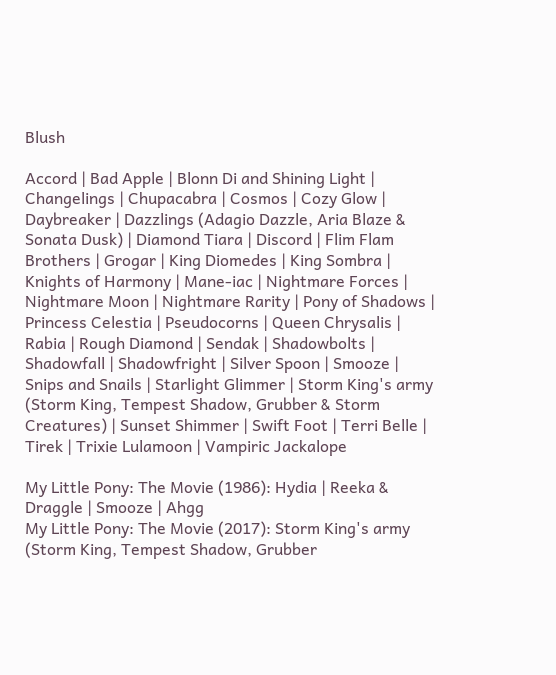Blush

Accord | Bad Apple | Blonn Di and Shining Light | Changelings | Chupacabra | Cosmos | Cozy Glow | Daybreaker | Dazzlings (Adagio Dazzle, Aria Blaze & Sonata Dusk) | Diamond Tiara | Discord | Flim Flam Brothers | Grogar | King Diomedes | King Sombra | Knights of Harmony | Mane-iac | Nightmare Forces | Nightmare Moon | Nightmare Rarity | Pony of Shadows | Princess Celestia | Pseudocorns | Queen Chrysalis | Rabia | Rough Diamond | Sendak | Shadowbolts | Shadowfall | Shadowfright | Silver Spoon | Smooze | Snips and Snails | Starlight Glimmer | Storm King's army (Storm King, Tempest Shadow, Grubber & Storm Creatures) | Sunset Shimmer | Swift Foot | Terri Belle | Tirek | Trixie Lulamoon | Vampiric Jackalope

My Little Pony: The Movie (1986): Hydia | Reeka & Draggle | Smooze | Ahgg
My Little Pony: The Movie (2017): Storm King's army (Storm King, Tempest Shadow, Grubber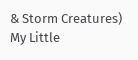& Storm Creatures)
My Little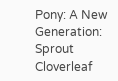Pony: A New Generation: Sprout Cloverleaf